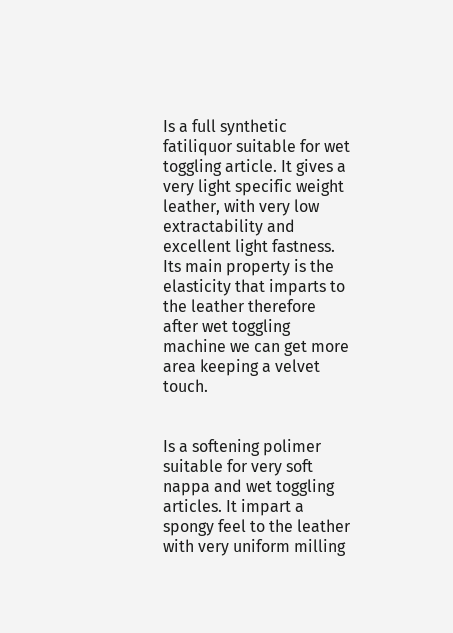Is a full synthetic fatiliquor suitable for wet toggling article. It gives a very light specific weight leather, with very low extractability and excellent light fastness. Its main property is the elasticity that imparts to the leather therefore after wet toggling machine we can get more area keeping a velvet touch.


Is a softening polimer suitable for very soft nappa and wet toggling articles. It impart a spongy feel to the leather with very uniform milling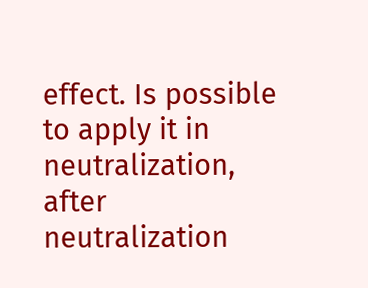effect. Is possible to apply it in neutralization, after neutralization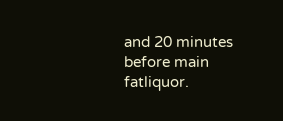and 20 minutes before main fatliquor.